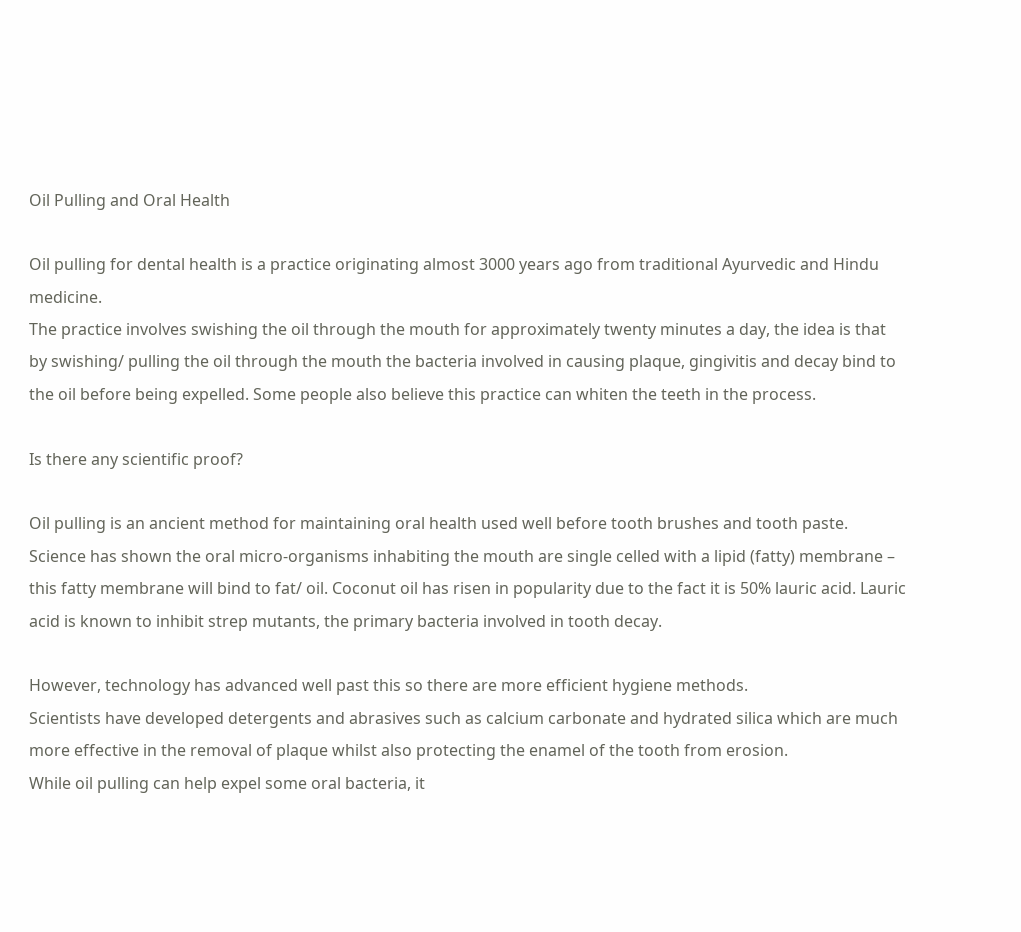Oil Pulling and Oral Health

Oil pulling for dental health is a practice originating almost 3000 years ago from traditional Ayurvedic and Hindu medicine.
The practice involves swishing the oil through the mouth for approximately twenty minutes a day, the idea is that by swishing/ pulling the oil through the mouth the bacteria involved in causing plaque, gingivitis and decay bind to the oil before being expelled. Some people also believe this practice can whiten the teeth in the process.

Is there any scientific proof?

Oil pulling is an ancient method for maintaining oral health used well before tooth brushes and tooth paste. Science has shown the oral micro-organisms inhabiting the mouth are single celled with a lipid (fatty) membrane – this fatty membrane will bind to fat/ oil. Coconut oil has risen in popularity due to the fact it is 50% lauric acid. Lauric acid is known to inhibit strep mutants, the primary bacteria involved in tooth decay.

However, technology has advanced well past this so there are more efficient hygiene methods.
Scientists have developed detergents and abrasives such as calcium carbonate and hydrated silica which are much more effective in the removal of plaque whilst also protecting the enamel of the tooth from erosion.
While oil pulling can help expel some oral bacteria, it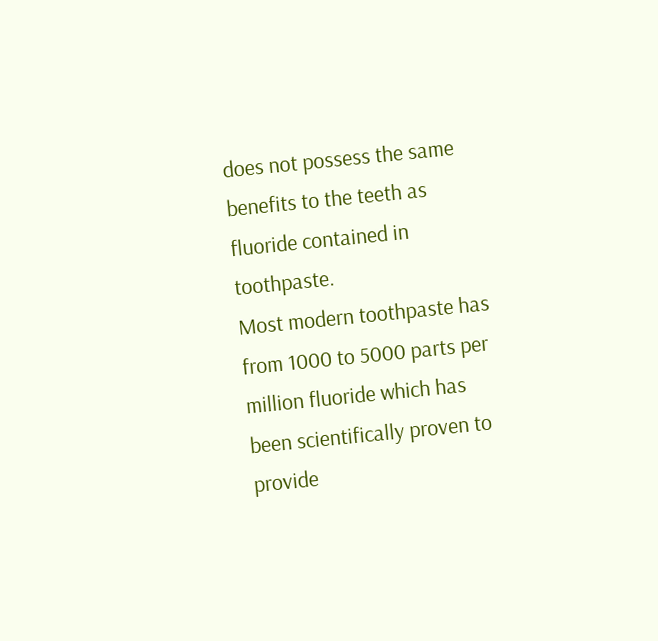does not possess the same benefits to the teeth as fluoride contained in toothpaste.
Most modern toothpaste has from 1000 to 5000 parts per million fluoride which has been scientifically proven to provide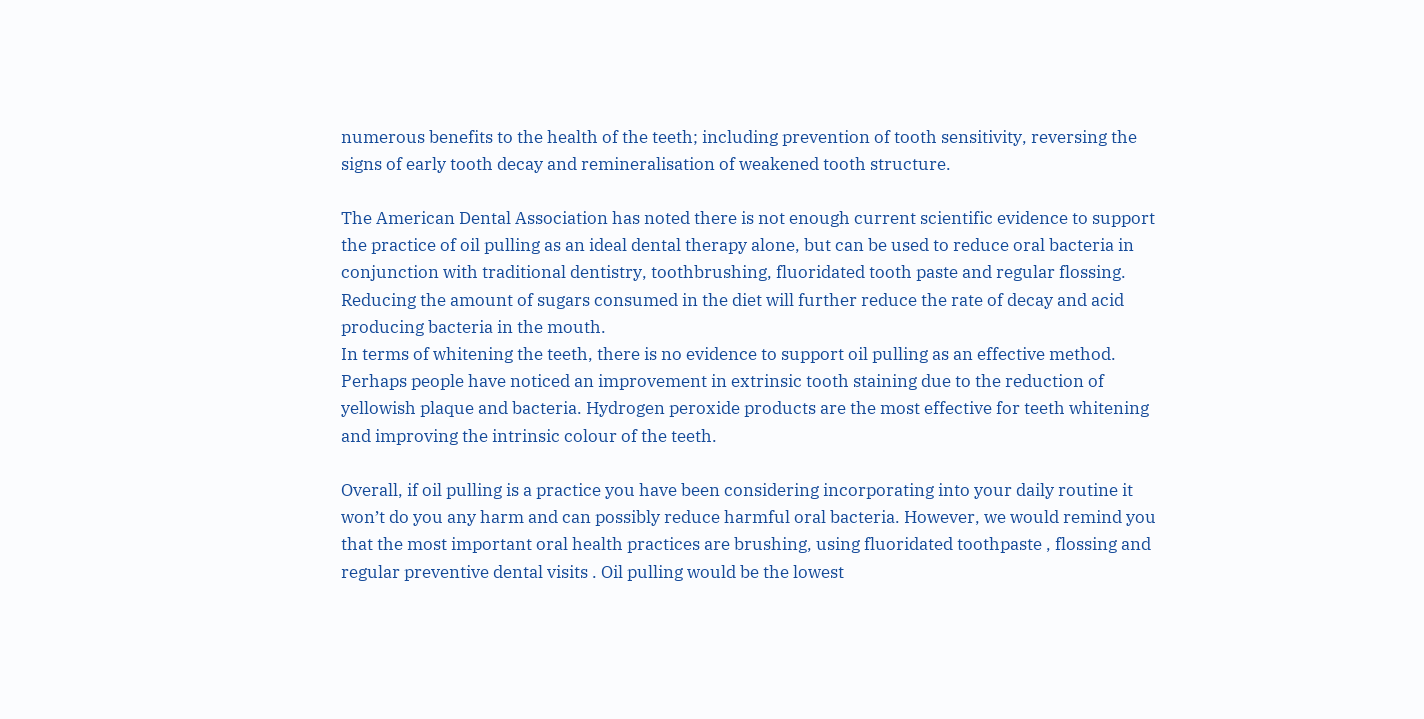numerous benefits to the health of the teeth; including prevention of tooth sensitivity, reversing the signs of early tooth decay and remineralisation of weakened tooth structure.

The American Dental Association has noted there is not enough current scientific evidence to support the practice of oil pulling as an ideal dental therapy alone, but can be used to reduce oral bacteria in conjunction with traditional dentistry, toothbrushing, fluoridated tooth paste and regular flossing.
Reducing the amount of sugars consumed in the diet will further reduce the rate of decay and acid producing bacteria in the mouth.
In terms of whitening the teeth, there is no evidence to support oil pulling as an effective method. Perhaps people have noticed an improvement in extrinsic tooth staining due to the reduction of yellowish plaque and bacteria. Hydrogen peroxide products are the most effective for teeth whitening and improving the intrinsic colour of the teeth.

Overall, if oil pulling is a practice you have been considering incorporating into your daily routine it won’t do you any harm and can possibly reduce harmful oral bacteria. However, we would remind you that the most important oral health practices are brushing, using fluoridated toothpaste , flossing and regular preventive dental visits . Oil pulling would be the lowest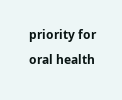priority for oral health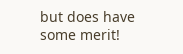but does have some merit!